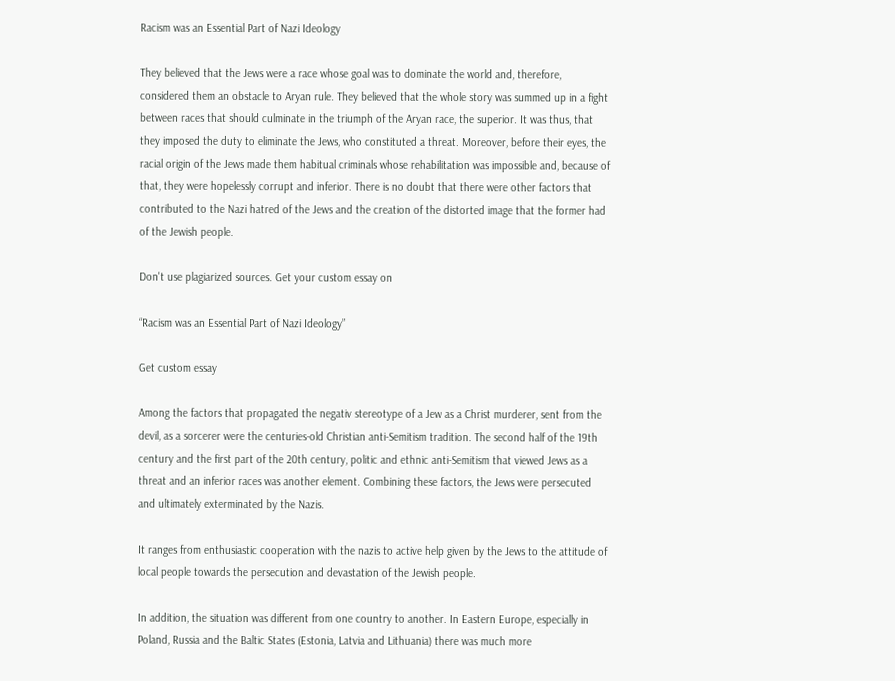Racism was an Essential Part of Nazi Ideology

They believed that the Jews were a race whose goal was to dominate the world and, therefore, considered them an obstacle to Aryan rule. They believed that the whole story was summed up in a fight between races that should culminate in the triumph of the Aryan race, the superior. It was thus, that they imposed the duty to eliminate the Jews, who constituted a threat. Moreover, before their eyes, the racial origin of the Jews made them habitual criminals whose rehabilitation was impossible and, because of that, they were hopelessly corrupt and inferior. There is no doubt that there were other factors that contributed to the Nazi hatred of the Jews and the creation of the distorted image that the former had of the Jewish people.

Don't use plagiarized sources. Get your custom essay on

“Racism was an Essential Part of Nazi Ideology”

Get custom essay

Among the factors that propagated the negativ stereotype of a Jew as a Christ murderer, sent from the devil, as a sorcerer were the centuries-old Christian anti-Semitism tradition. The second half of the 19th century and the first part of the 20th century, politic and ethnic anti-Semitism that viewed Jews as a threat and an inferior races was another element. Combining these factors, the Jews were persecuted and ultimately exterminated by the Nazis.

It ranges from enthusiastic cooperation with the nazis to active help given by the Jews to the attitude of local people towards the persecution and devastation of the Jewish people.

In addition, the situation was different from one country to another. In Eastern Europe, especially in Poland, Russia and the Baltic States (Estonia, Latvia and Lithuania) there was much more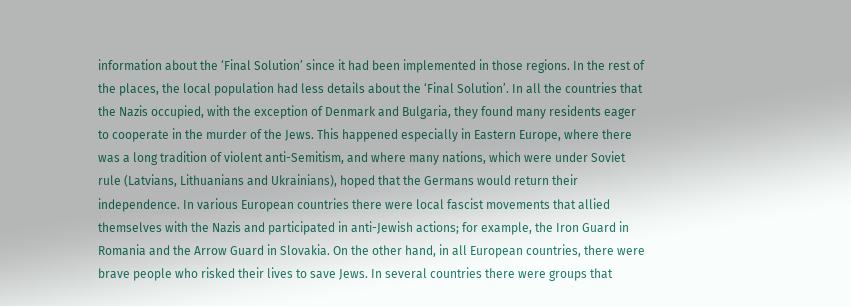information about the ‘Final Solution’ since it had been implemented in those regions. In the rest of the places, the local population had less details about the ‘Final Solution’. In all the countries that the Nazis occupied, with the exception of Denmark and Bulgaria, they found many residents eager to cooperate in the murder of the Jews. This happened especially in Eastern Europe, where there was a long tradition of violent anti-Semitism, and where many nations, which were under Soviet rule (Latvians, Lithuanians and Ukrainians), hoped that the Germans would return their independence. In various European countries there were local fascist movements that allied themselves with the Nazis and participated in anti-Jewish actions; for example, the Iron Guard in Romania and the Arrow Guard in Slovakia. On the other hand, in all European countries, there were brave people who risked their lives to save Jews. In several countries there were groups that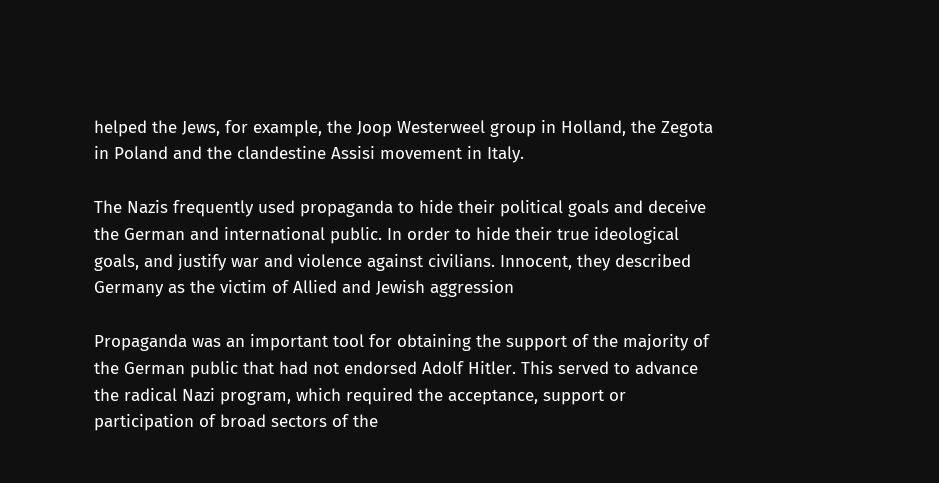helped the Jews, for example, the Joop Westerweel group in Holland, the Zegota in Poland and the clandestine Assisi movement in Italy.

The Nazis frequently used propaganda to hide their political goals and deceive the German and international public. In order to hide their true ideological goals, and justify war and violence against civilians. Innocent, they described Germany as the victim of Allied and Jewish aggression

Propaganda was an important tool for obtaining the support of the majority of the German public that had not endorsed Adolf Hitler. This served to advance the radical Nazi program, which required the acceptance, support or participation of broad sectors of the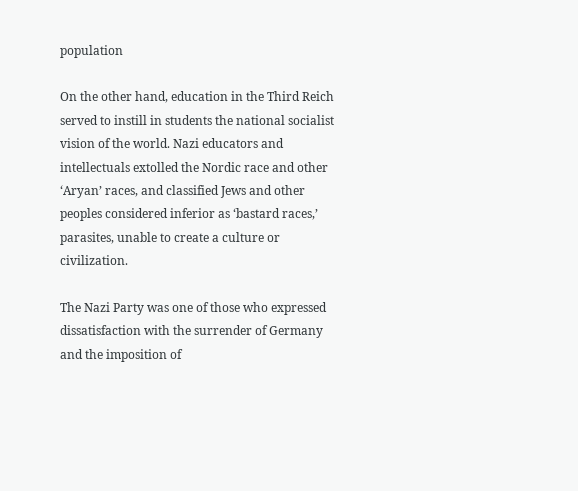population

On the other hand, education in the Third Reich served to instill in students the national socialist vision of the world. Nazi educators and intellectuals extolled the Nordic race and other ‘Aryan’ races, and classified Jews and other peoples considered inferior as ‘bastard races,’ parasites, unable to create a culture or civilization.

The Nazi Party was one of those who expressed dissatisfaction with the surrender of Germany and the imposition of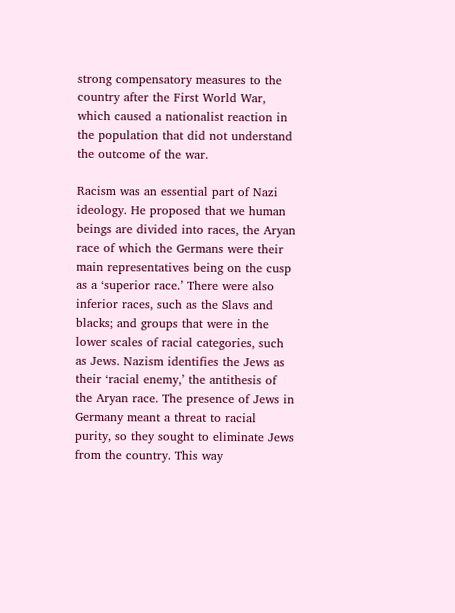strong compensatory measures to the country after the First World War, which caused a nationalist reaction in the population that did not understand the outcome of the war.

Racism was an essential part of Nazi ideology. He proposed that we human beings are divided into races, the Aryan race of which the Germans were their main representatives being on the cusp as a ‘superior race.’ There were also inferior races, such as the Slavs and blacks; and groups that were in the lower scales of racial categories, such as Jews. Nazism identifies the Jews as their ‘racial enemy,’ the antithesis of the Aryan race. The presence of Jews in Germany meant a threat to racial purity, so they sought to eliminate Jews from the country. This way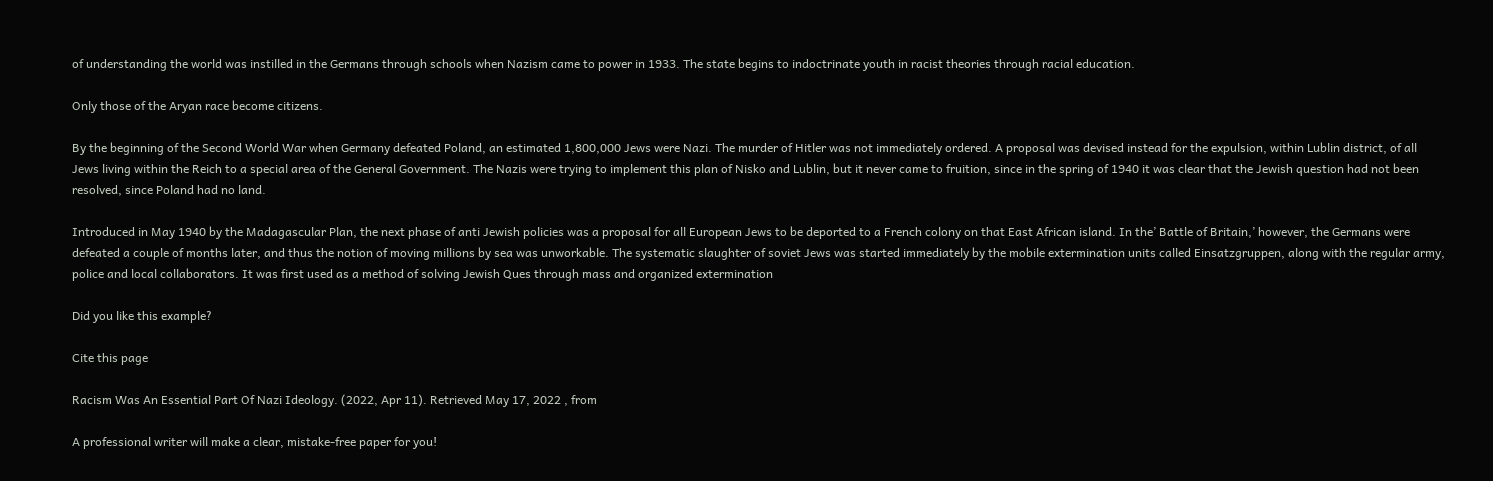of understanding the world was instilled in the Germans through schools when Nazism came to power in 1933. The state begins to indoctrinate youth in racist theories through racial education.

Only those of the Aryan race become citizens.

By the beginning of the Second World War when Germany defeated Poland, an estimated 1,800,000 Jews were Nazi. The murder of Hitler was not immediately ordered. A proposal was devised instead for the expulsion, within Lublin district, of all Jews living within the Reich to a special area of the General Government. The Nazis were trying to implement this plan of Nisko and Lublin, but it never came to fruition, since in the spring of 1940 it was clear that the Jewish question had not been resolved, since Poland had no land.

Introduced in May 1940 by the Madagascular Plan, the next phase of anti Jewish policies was a proposal for all European Jews to be deported to a French colony on that East African island. In the’ Battle of Britain,’ however, the Germans were defeated a couple of months later, and thus the notion of moving millions by sea was unworkable. The systematic slaughter of soviet Jews was started immediately by the mobile extermination units called Einsatzgruppen, along with the regular army, police and local collaborators. It was first used as a method of solving Jewish Ques through mass and organized extermination

Did you like this example?

Cite this page

Racism Was An Essential Part Of Nazi Ideology. (2022, Apr 11). Retrieved May 17, 2022 , from

A professional writer will make a clear, mistake-free paper for you!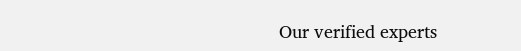Our verified experts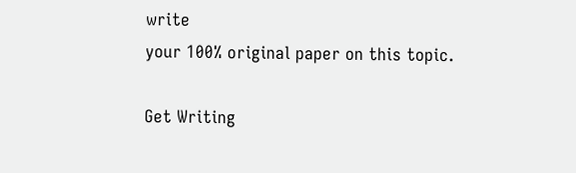write
your 100% original paper on this topic.

Get Writing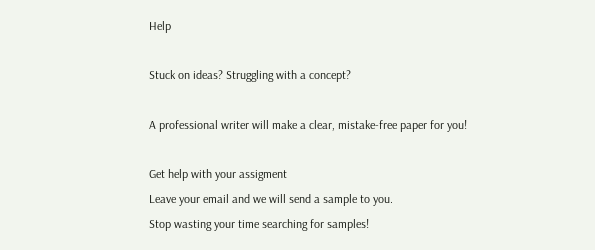Help

Stuck on ideas? Struggling with a concept?

A professional writer will make a clear, mistake-free paper for you!

Get help with your assigment
Leave your email and we will send a sample to you.
Stop wasting your time searching for samples!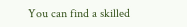You can find a skilled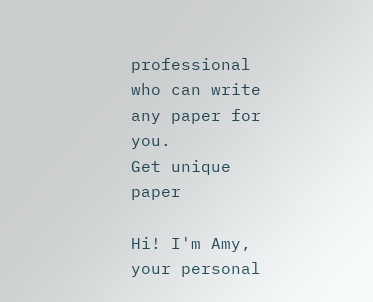professional who can write any paper for you.
Get unique paper

Hi! I'm Amy,
your personal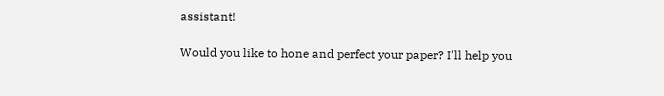assistant!

Would you like to hone and perfect your paper? I'll help you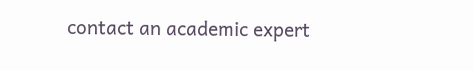contact an academic expert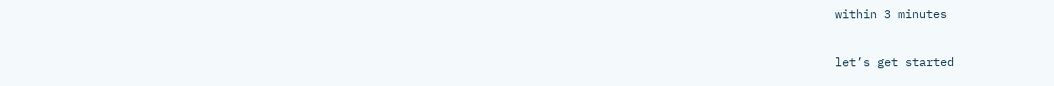within 3 minutes

let’s get started